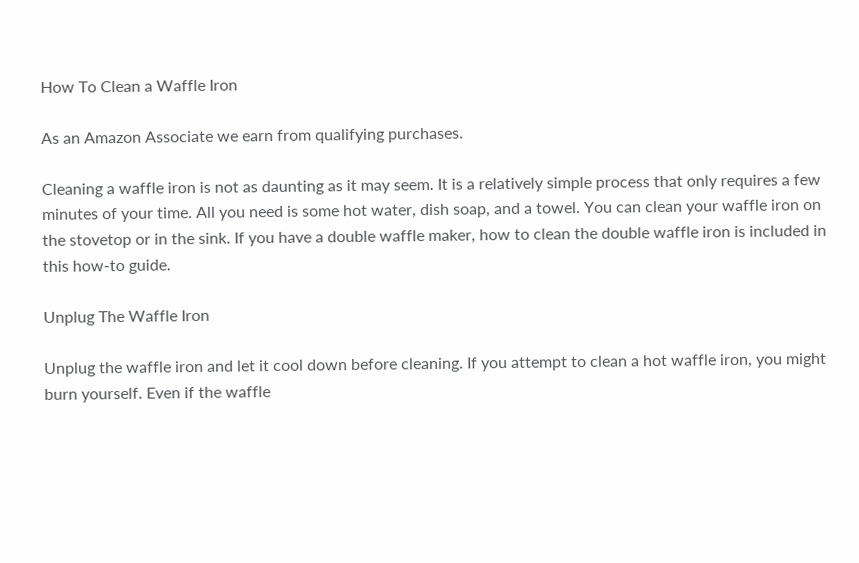How To Clean a Waffle Iron

As an Amazon Associate we earn from qualifying purchases.

Cleaning a waffle iron is not as daunting as it may seem. It is a relatively simple process that only requires a few minutes of your time. All you need is some hot water, dish soap, and a towel. You can clean your waffle iron on the stovetop or in the sink. If you have a double waffle maker, how to clean the double waffle iron is included in this how-to guide.

Unplug The Waffle Iron

Unplug the waffle iron and let it cool down before cleaning. If you attempt to clean a hot waffle iron, you might burn yourself. Even if the waffle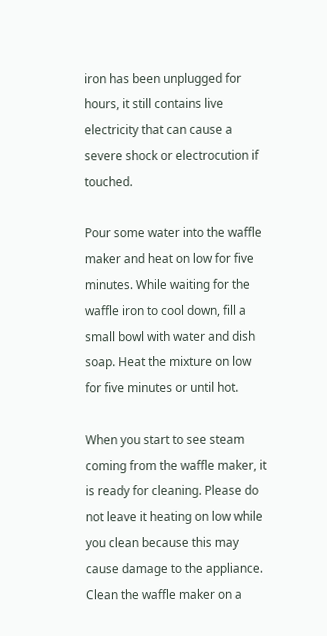iron has been unplugged for hours, it still contains live electricity that can cause a severe shock or electrocution if touched.

Pour some water into the waffle maker and heat on low for five minutes. While waiting for the waffle iron to cool down, fill a small bowl with water and dish soap. Heat the mixture on low for five minutes or until hot.

When you start to see steam coming from the waffle maker, it is ready for cleaning. Please do not leave it heating on low while you clean because this may cause damage to the appliance. Clean the waffle maker on a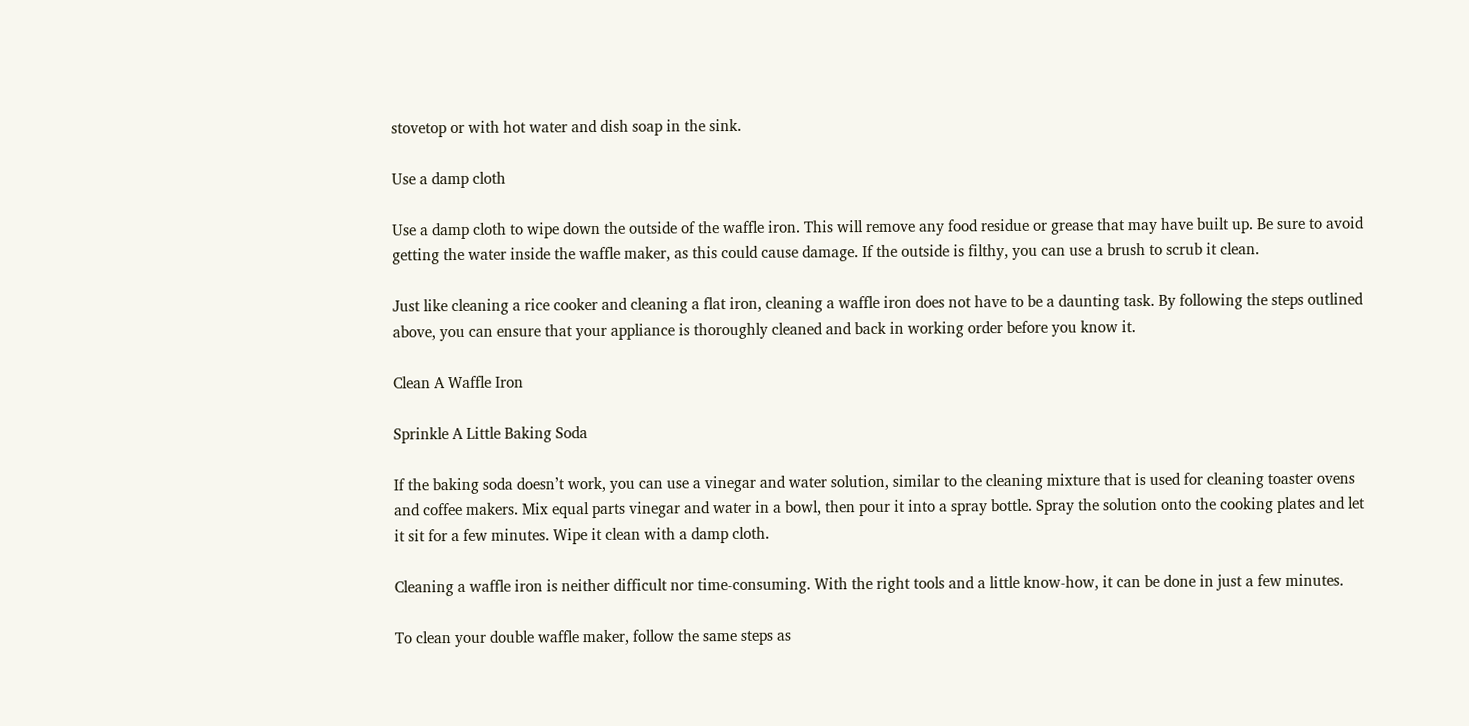stovetop or with hot water and dish soap in the sink.

Use a damp cloth

Use a damp cloth to wipe down the outside of the waffle iron. This will remove any food residue or grease that may have built up. Be sure to avoid getting the water inside the waffle maker, as this could cause damage. If the outside is filthy, you can use a brush to scrub it clean.

Just like cleaning a rice cooker and cleaning a flat iron, cleaning a waffle iron does not have to be a daunting task. By following the steps outlined above, you can ensure that your appliance is thoroughly cleaned and back in working order before you know it.

Clean A Waffle Iron

Sprinkle A Little Baking Soda

If the baking soda doesn’t work, you can use a vinegar and water solution, similar to the cleaning mixture that is used for cleaning toaster ovens and coffee makers. Mix equal parts vinegar and water in a bowl, then pour it into a spray bottle. Spray the solution onto the cooking plates and let it sit for a few minutes. Wipe it clean with a damp cloth.

Cleaning a waffle iron is neither difficult nor time-consuming. With the right tools and a little know-how, it can be done in just a few minutes.

To clean your double waffle maker, follow the same steps as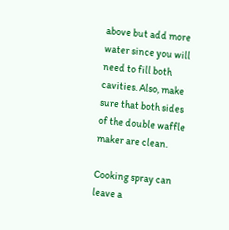above but add more water since you will need to fill both cavities. Also, make sure that both sides of the double waffle maker are clean.

Cooking spray can leave a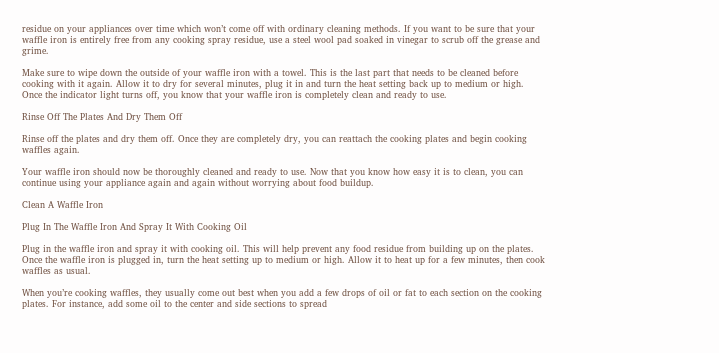residue on your appliances over time which won’t come off with ordinary cleaning methods. If you want to be sure that your waffle iron is entirely free from any cooking spray residue, use a steel wool pad soaked in vinegar to scrub off the grease and grime.

Make sure to wipe down the outside of your waffle iron with a towel. This is the last part that needs to be cleaned before cooking with it again. Allow it to dry for several minutes, plug it in and turn the heat setting back up to medium or high. Once the indicator light turns off, you know that your waffle iron is completely clean and ready to use.

Rinse Off The Plates And Dry Them Off

Rinse off the plates and dry them off. Once they are completely dry, you can reattach the cooking plates and begin cooking waffles again.

Your waffle iron should now be thoroughly cleaned and ready to use. Now that you know how easy it is to clean, you can continue using your appliance again and again without worrying about food buildup.

Clean A Waffle Iron

Plug In The Waffle Iron And Spray It With Cooking Oil

Plug in the waffle iron and spray it with cooking oil. This will help prevent any food residue from building up on the plates. Once the waffle iron is plugged in, turn the heat setting up to medium or high. Allow it to heat up for a few minutes, then cook waffles as usual.

When you’re cooking waffles, they usually come out best when you add a few drops of oil or fat to each section on the cooking plates. For instance, add some oil to the center and side sections to spread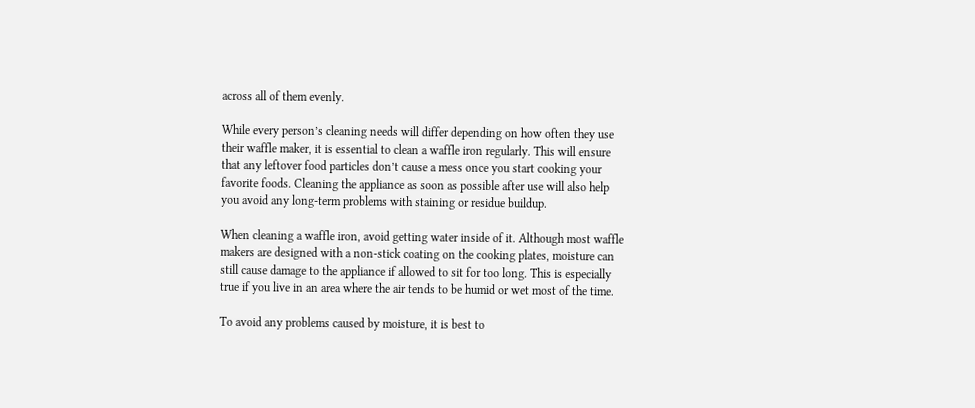across all of them evenly.

While every person’s cleaning needs will differ depending on how often they use their waffle maker, it is essential to clean a waffle iron regularly. This will ensure that any leftover food particles don’t cause a mess once you start cooking your favorite foods. Cleaning the appliance as soon as possible after use will also help you avoid any long-term problems with staining or residue buildup.

When cleaning a waffle iron, avoid getting water inside of it. Although most waffle makers are designed with a non-stick coating on the cooking plates, moisture can still cause damage to the appliance if allowed to sit for too long. This is especially true if you live in an area where the air tends to be humid or wet most of the time.

To avoid any problems caused by moisture, it is best to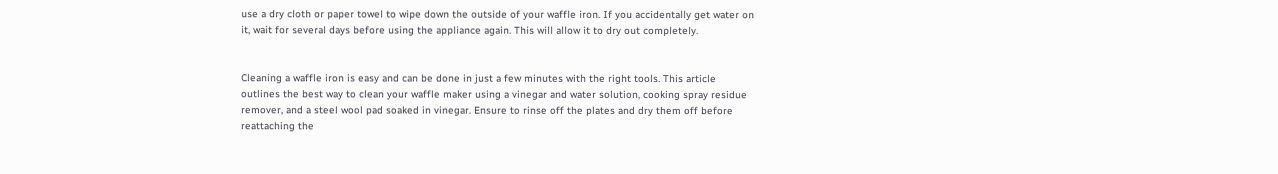use a dry cloth or paper towel to wipe down the outside of your waffle iron. If you accidentally get water on it, wait for several days before using the appliance again. This will allow it to dry out completely.


Cleaning a waffle iron is easy and can be done in just a few minutes with the right tools. This article outlines the best way to clean your waffle maker using a vinegar and water solution, cooking spray residue remover, and a steel wool pad soaked in vinegar. Ensure to rinse off the plates and dry them off before reattaching the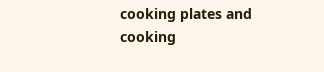cooking plates and cooking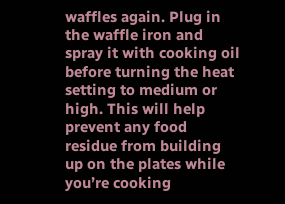waffles again. Plug in the waffle iron and spray it with cooking oil before turning the heat setting to medium or high. This will help prevent any food residue from building up on the plates while you’re cooking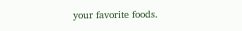your favorite foods.